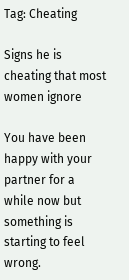Tag: Cheating

Signs he is cheating that most women ignore

You have been happy with your partner for a while now but something is starting to feel wrong.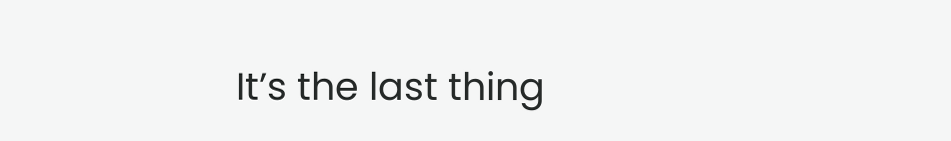It’s the last thing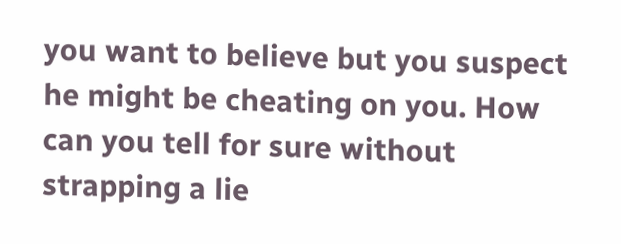you want to believe but you suspect he might be cheating on you. How can you tell for sure without strapping a lie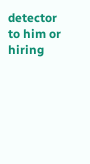detector to him or hiring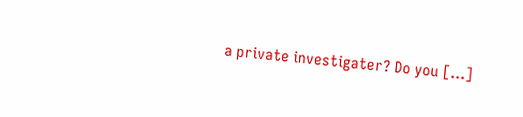a private investigater? Do you […]